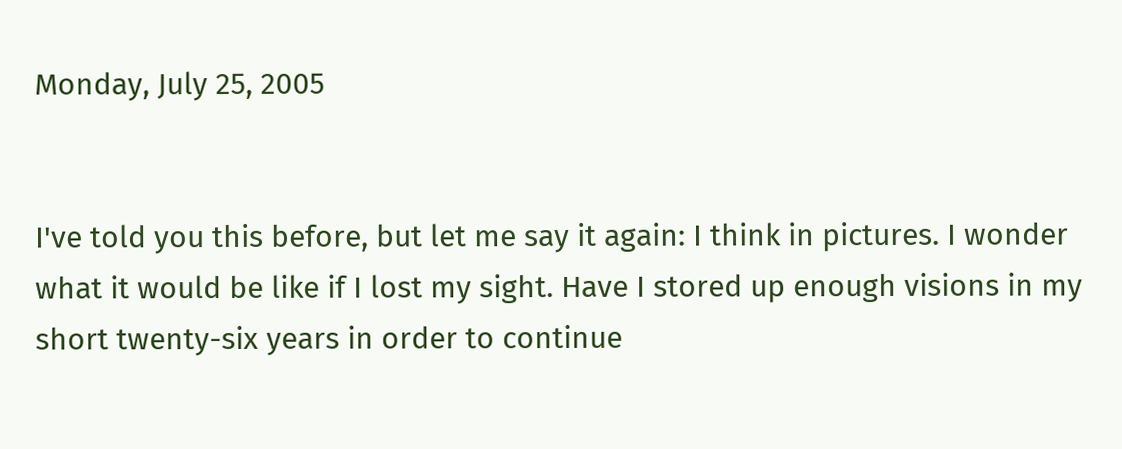Monday, July 25, 2005


I've told you this before, but let me say it again: I think in pictures. I wonder what it would be like if I lost my sight. Have I stored up enough visions in my short twenty-six years in order to continue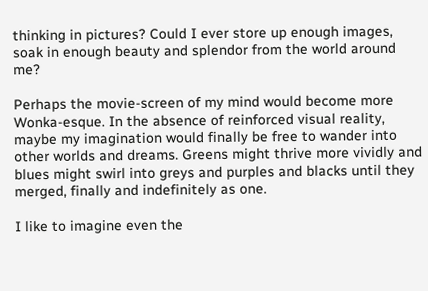thinking in pictures? Could I ever store up enough images, soak in enough beauty and splendor from the world around me?

Perhaps the movie-screen of my mind would become more Wonka-esque. In the absence of reinforced visual reality, maybe my imagination would finally be free to wander into other worlds and dreams. Greens might thrive more vividly and blues might swirl into greys and purples and blacks until they merged, finally and indefinitely as one.

I like to imagine even the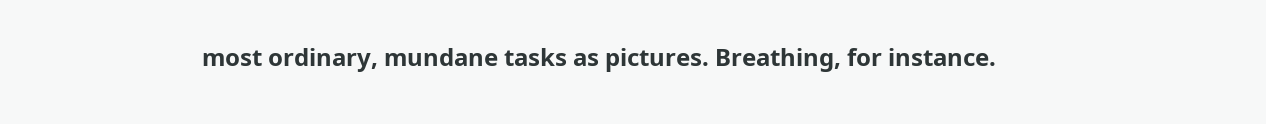most ordinary, mundane tasks as pictures. Breathing, for instance.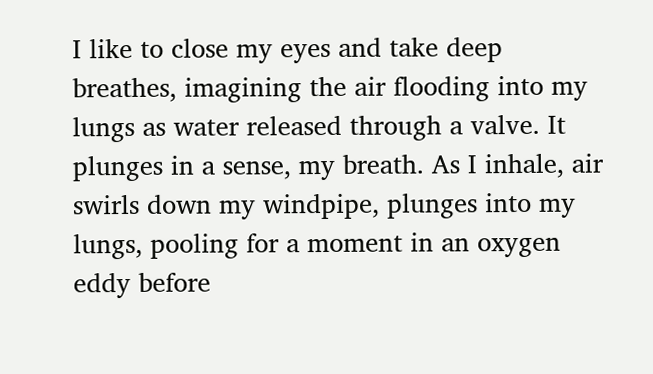I like to close my eyes and take deep breathes, imagining the air flooding into my lungs as water released through a valve. It plunges in a sense, my breath. As I inhale, air swirls down my windpipe, plunges into my lungs, pooling for a moment in an oxygen eddy before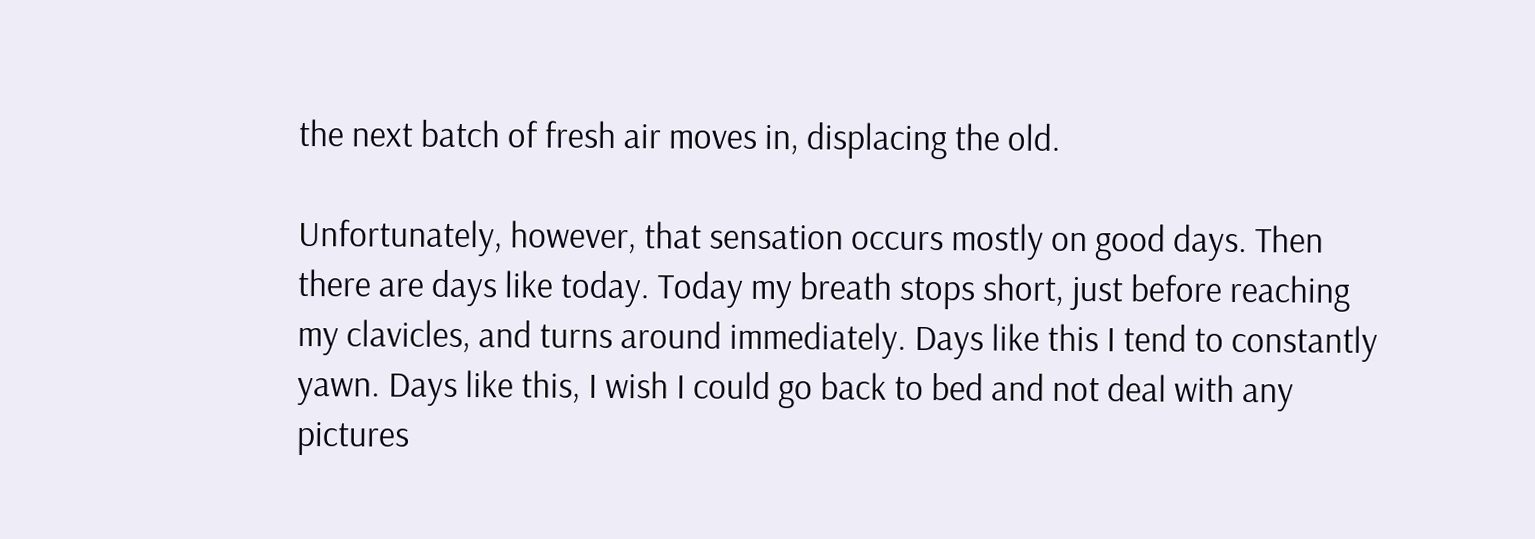the next batch of fresh air moves in, displacing the old.

Unfortunately, however, that sensation occurs mostly on good days. Then there are days like today. Today my breath stops short, just before reaching my clavicles, and turns around immediately. Days like this I tend to constantly yawn. Days like this, I wish I could go back to bed and not deal with any pictures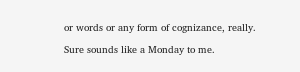or words or any form of cognizance, really.

Sure sounds like a Monday to me.